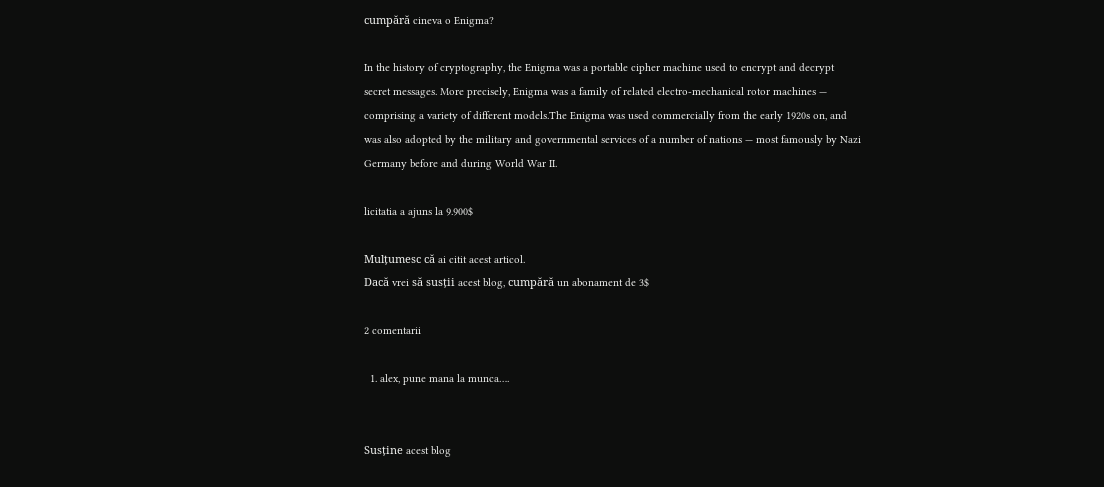cumpără cineva o Enigma?

In the history of cryptography, the Enigma was a portable cipher machine used to encrypt and decrypt secret messages. More precisely, Enigma was a family of related electro-mechanical rotor machines — comprising a variety of different models.The Enigma was used commercially from the early 1920s on, and was also adopted by the military and governmental services of a number of nations — most famously by Nazi Germany before and during World War II.

licitatia a ajuns la 9.900$

Mulțumesc că ai citit acest articol.
Dacă vrei să susții acest blog, cumpără un abonament de 3$

2 comentarii

  1. alex, pune mana la munca….


Susține acest blog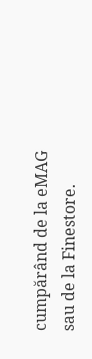cumpărând de la eMAG sau de la Finestore.